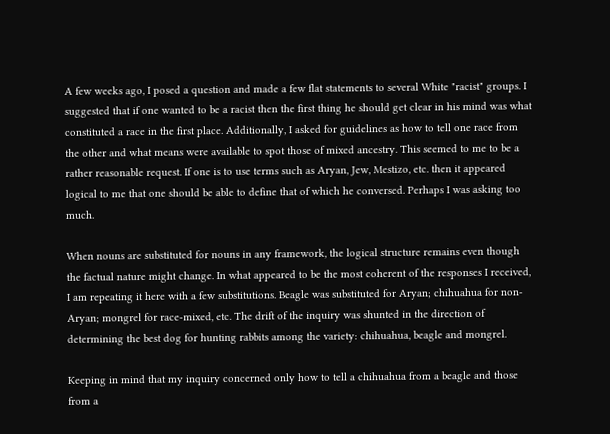A few weeks ago, I posed a question and made a few flat statements to several White "racist" groups. I suggested that if one wanted to be a racist then the first thing he should get clear in his mind was what constituted a race in the first place. Additionally, I asked for guidelines as how to tell one race from the other and what means were available to spot those of mixed ancestry. This seemed to me to be a rather reasonable request. If one is to use terms such as Aryan, Jew, Mestizo, etc. then it appeared logical to me that one should be able to define that of which he conversed. Perhaps I was asking too much.

When nouns are substituted for nouns in any framework, the logical structure remains even though the factual nature might change. In what appeared to be the most coherent of the responses I received, I am repeating it here with a few substitutions. Beagle was substituted for Aryan; chihuahua for non-Aryan; mongrel for race-mixed, etc. The drift of the inquiry was shunted in the direction of determining the best dog for hunting rabbits among the variety: chihuahua, beagle and mongrel.

Keeping in mind that my inquiry concerned only how to tell a chihuahua from a beagle and those from a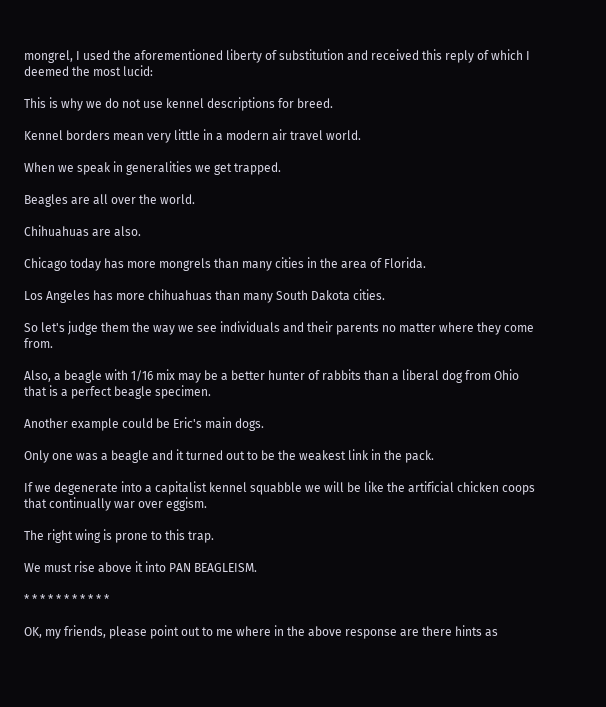mongrel, I used the aforementioned liberty of substitution and received this reply of which I deemed the most lucid:

This is why we do not use kennel descriptions for breed.

Kennel borders mean very little in a modern air travel world.

When we speak in generalities we get trapped.

Beagles are all over the world.

Chihuahuas are also.

Chicago today has more mongrels than many cities in the area of Florida.

Los Angeles has more chihuahuas than many South Dakota cities.

So let's judge them the way we see individuals and their parents no matter where they come from.

Also, a beagle with 1/16 mix may be a better hunter of rabbits than a liberal dog from Ohio that is a perfect beagle specimen.

Another example could be Eric's main dogs.

Only one was a beagle and it turned out to be the weakest link in the pack.

If we degenerate into a capitalist kennel squabble we will be like the artificial chicken coops that continually war over eggism.

The right wing is prone to this trap.

We must rise above it into PAN BEAGLEISM.

* * * * * * * * * * *

OK, my friends, please point out to me where in the above response are there hints as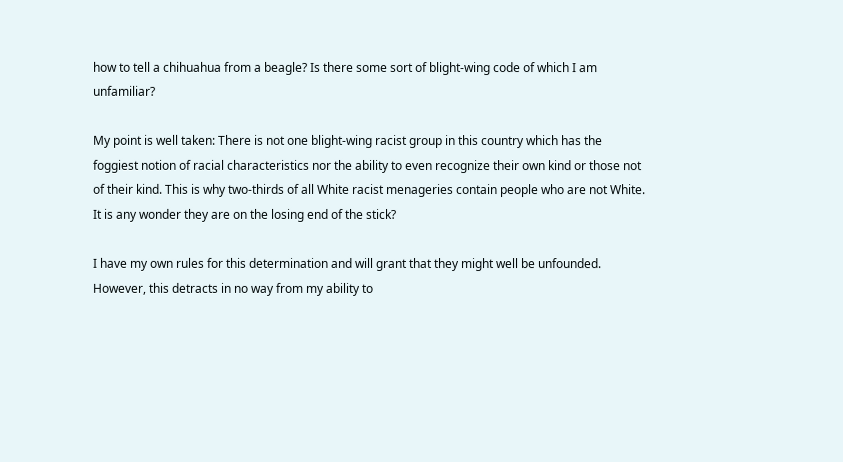how to tell a chihuahua from a beagle? Is there some sort of blight-wing code of which I am unfamiliar?

My point is well taken: There is not one blight-wing racist group in this country which has the foggiest notion of racial characteristics nor the ability to even recognize their own kind or those not of their kind. This is why two-thirds of all White racist menageries contain people who are not White. It is any wonder they are on the losing end of the stick?

I have my own rules for this determination and will grant that they might well be unfounded. However, this detracts in no way from my ability to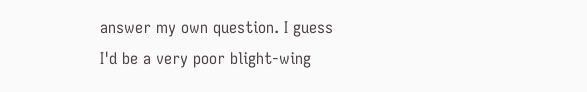answer my own question. I guess I'd be a very poor blight-wing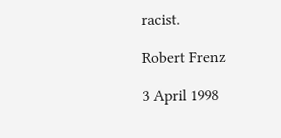racist.

Robert Frenz

3 April 1998